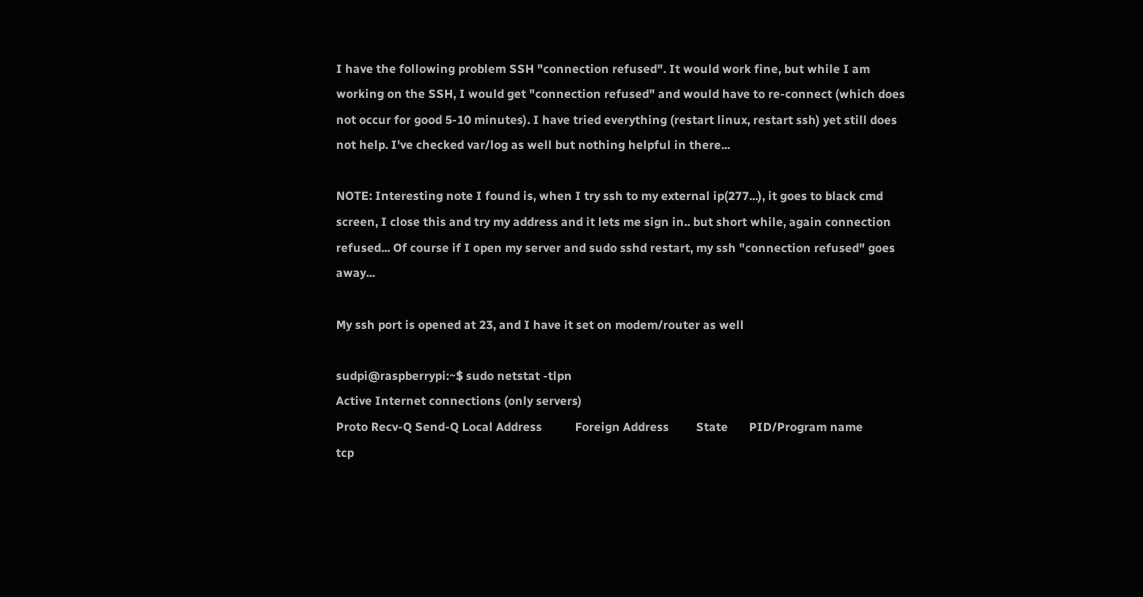I have the following problem SSH "connection refused". It would work fine, but while I am working on the SSH, I would get "connection refused" and would have to re-connect (which does not occur for good 5-10 minutes). I have tried everything (restart linux, restart ssh) yet still does not help. I've checked var/log as well but nothing helpful in there...

NOTE: Interesting note I found is, when I try ssh to my external ip(277...), it goes to black cmd screen, I close this and try my address and it lets me sign in.. but short while, again connection refused... Of course if I open my server and sudo sshd restart, my ssh "connection refused" goes away...

My ssh port is opened at 23, and I have it set on modem/router as well

sudpi@raspberrypi:~$ sudo netstat -tlpn
Active Internet connections (only servers)
Proto Recv-Q Send-Q Local Address           Foreign Address         State       PID/Program name
tcp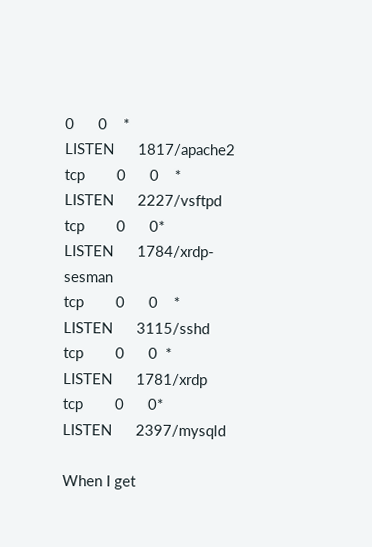0      0    *               LISTEN      1817/apache2
tcp        0      0    *               LISTEN      2227/vsftpd
tcp        0      0*               LISTEN      1784/xrdp-sesman
tcp        0      0    *               LISTEN      3115/sshd
tcp        0      0  *               LISTEN      1781/xrdp
tcp        0      0*               LISTEN      2397/mysqld

When I get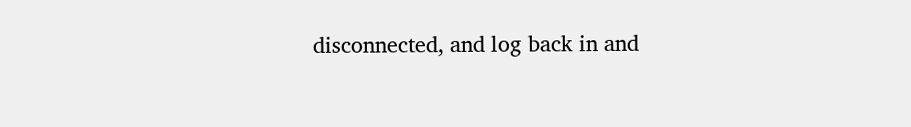disconnected, and log back in and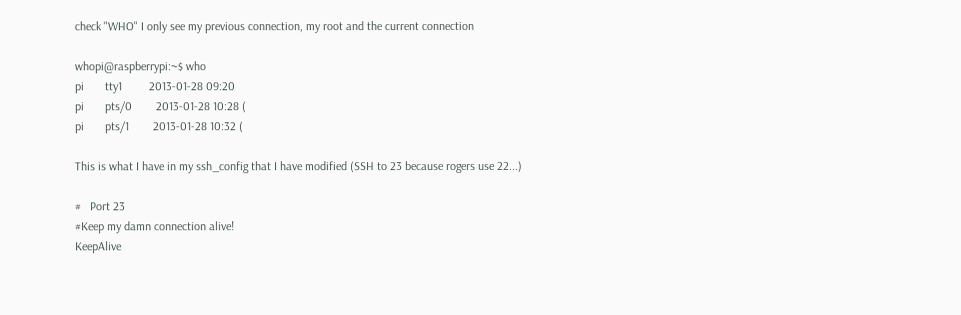check "WHO" I only see my previous connection, my root and the current connection

whopi@raspberrypi:~$ who
pi       tty1         2013-01-28 09:20
pi       pts/0        2013-01-28 10:28 (
pi       pts/1        2013-01-28 10:32 (

This is what I have in my ssh_config that I have modified (SSH to 23 because rogers use 22...)

#   Port 23
#Keep my damn connection alive!
KeepAlive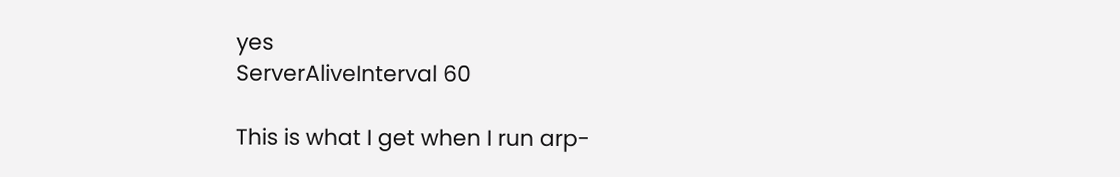yes
ServerAliveInterval 60

This is what I get when I run arp-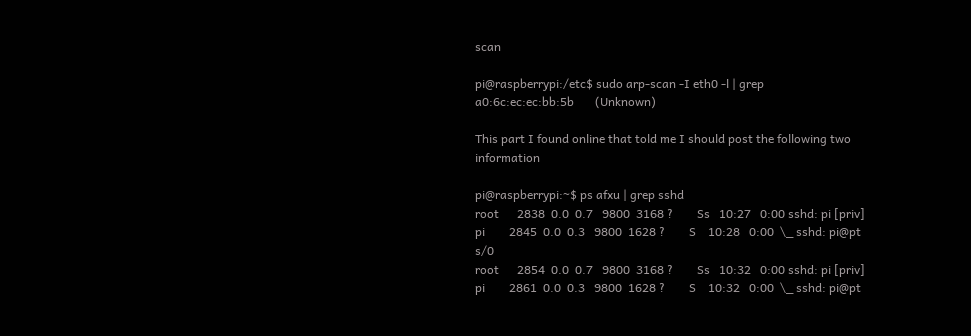scan

pi@raspberrypi:/etc$ sudo arp-scan -I eth0 -l | grep    a0:6c:ec:ec:bb:5b       (Unknown)

This part I found online that told me I should post the following two information

pi@raspberrypi:~$ ps afxu | grep sshd
root      2838  0.0  0.7   9800  3168 ?        Ss   10:27   0:00 sshd: pi [priv]
pi        2845  0.0  0.3   9800  1628 ?        S    10:28   0:00  \_ sshd: pi@pt                                                                                   s/0
root      2854  0.0  0.7   9800  3168 ?        Ss   10:32   0:00 sshd: pi [priv]
pi        2861  0.0  0.3   9800  1628 ?        S    10:32   0:00  \_ sshd: pi@pt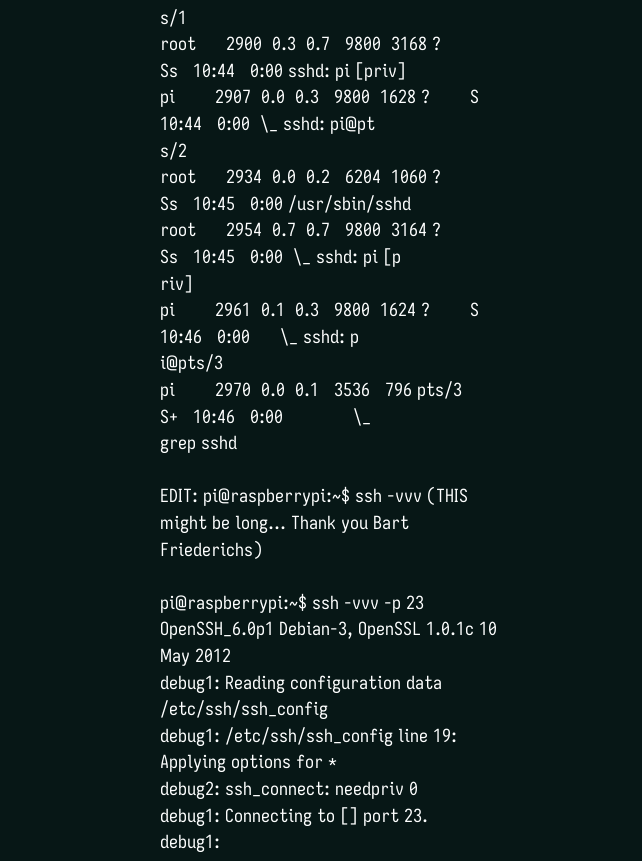s/1
root      2900  0.3  0.7   9800  3168 ?        Ss   10:44   0:00 sshd: pi [priv]
pi        2907  0.0  0.3   9800  1628 ?        S    10:44   0:00  \_ sshd: pi@pt                                                                                   s/2
root      2934  0.0  0.2   6204  1060 ?        Ss   10:45   0:00 /usr/sbin/sshd
root      2954  0.7  0.7   9800  3164 ?        Ss   10:45   0:00  \_ sshd: pi [p                                                                                   riv]
pi        2961  0.1  0.3   9800  1624 ?        S    10:46   0:00      \_ sshd: p                                                                                   i@pts/3
pi        2970  0.0  0.1   3536   796 pts/3    S+   10:46   0:00              \_                                                                                    grep sshd

EDIT: pi@raspberrypi:~$ ssh -vvv (THIS might be long... Thank you Bart Friederichs)

pi@raspberrypi:~$ ssh -vvv -p 23
OpenSSH_6.0p1 Debian-3, OpenSSL 1.0.1c 10 May 2012
debug1: Reading configuration data /etc/ssh/ssh_config
debug1: /etc/ssh/ssh_config line 19: Applying options for *
debug2: ssh_connect: needpriv 0
debug1: Connecting to [] port 23.
debug1: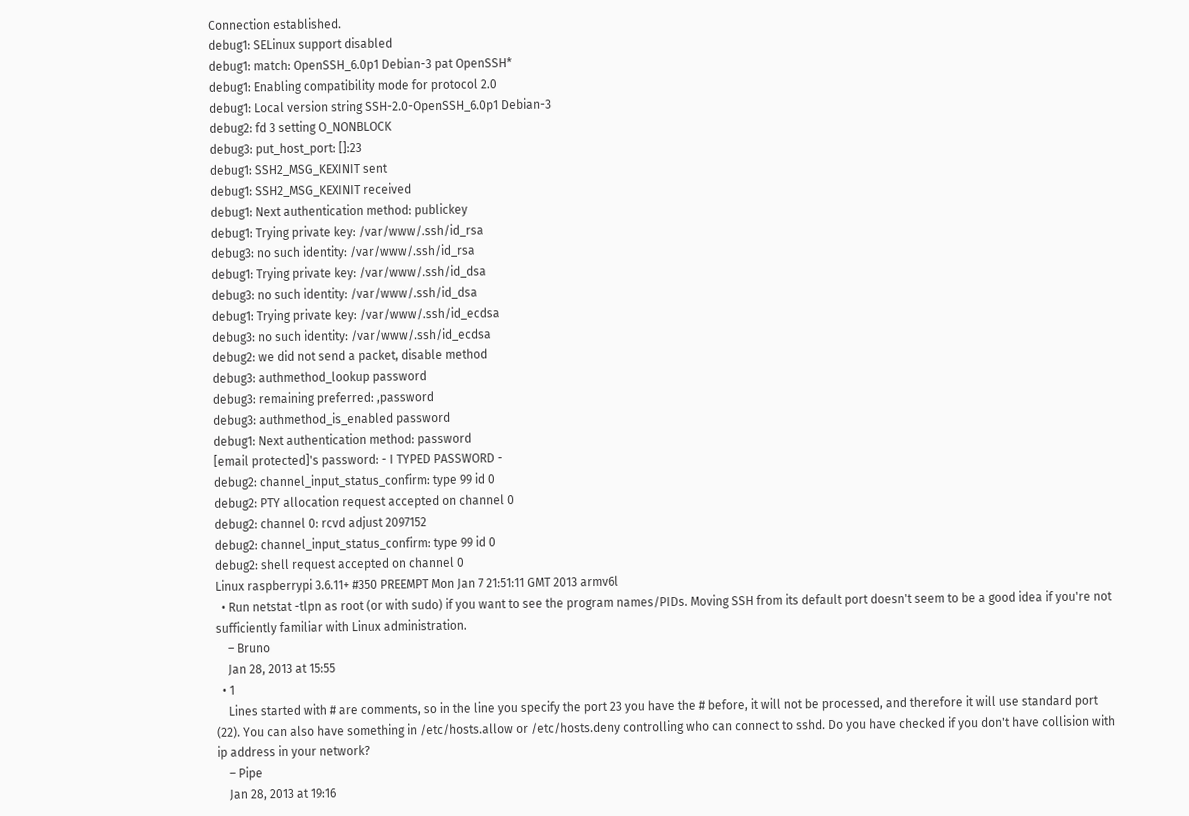Connection established.
debug1: SELinux support disabled
debug1: match: OpenSSH_6.0p1 Debian-3 pat OpenSSH*
debug1: Enabling compatibility mode for protocol 2.0
debug1: Local version string SSH-2.0-OpenSSH_6.0p1 Debian-3
debug2: fd 3 setting O_NONBLOCK
debug3: put_host_port: []:23
debug1: SSH2_MSG_KEXINIT sent
debug1: SSH2_MSG_KEXINIT received
debug1: Next authentication method: publickey
debug1: Trying private key: /var/www/.ssh/id_rsa
debug3: no such identity: /var/www/.ssh/id_rsa
debug1: Trying private key: /var/www/.ssh/id_dsa
debug3: no such identity: /var/www/.ssh/id_dsa
debug1: Trying private key: /var/www/.ssh/id_ecdsa
debug3: no such identity: /var/www/.ssh/id_ecdsa
debug2: we did not send a packet, disable method
debug3: authmethod_lookup password
debug3: remaining preferred: ,password
debug3: authmethod_is_enabled password
debug1: Next authentication method: password
[email protected]'s password: - I TYPED PASSWORD -
debug2: channel_input_status_confirm: type 99 id 0
debug2: PTY allocation request accepted on channel 0
debug2: channel 0: rcvd adjust 2097152
debug2: channel_input_status_confirm: type 99 id 0
debug2: shell request accepted on channel 0
Linux raspberrypi 3.6.11+ #350 PREEMPT Mon Jan 7 21:51:11 GMT 2013 armv6l
  • Run netstat -tlpn as root (or with sudo) if you want to see the program names/PIDs. Moving SSH from its default port doesn't seem to be a good idea if you're not sufficiently familiar with Linux administration.
    – Bruno
    Jan 28, 2013 at 15:55
  • 1
    Lines started with # are comments, so in the line you specify the port 23 you have the # before, it will not be processed, and therefore it will use standard port (22). You can also have something in /etc/hosts.allow or /etc/hosts.deny controlling who can connect to sshd. Do you have checked if you don't have collision with ip address in your network?
    – Pipe
    Jan 28, 2013 at 19:16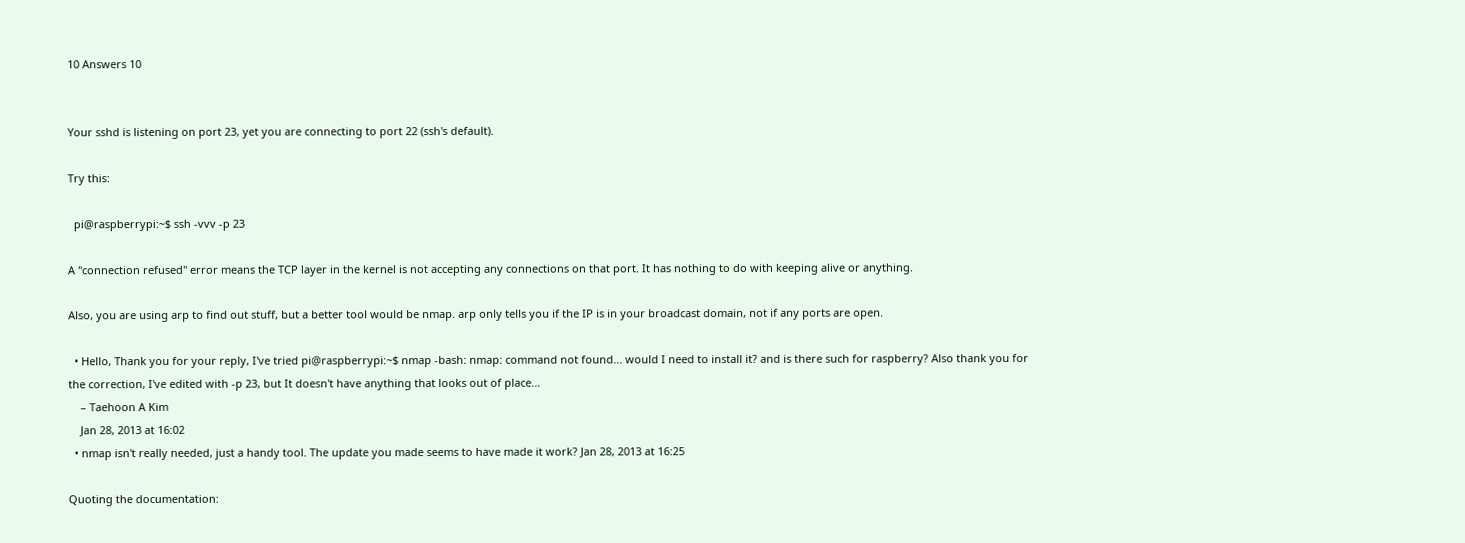10 Answers 10


Your sshd is listening on port 23, yet you are connecting to port 22 (ssh's default).

Try this:

  pi@raspberrypi:~$ ssh -vvv -p 23

A "connection refused" error means the TCP layer in the kernel is not accepting any connections on that port. It has nothing to do with keeping alive or anything.

Also, you are using arp to find out stuff, but a better tool would be nmap. arp only tells you if the IP is in your broadcast domain, not if any ports are open.

  • Hello, Thank you for your reply, I've tried pi@raspberrypi:~$ nmap -bash: nmap: command not found... would I need to install it? and is there such for raspberry? Also thank you for the correction, I've edited with -p 23, but It doesn't have anything that looks out of place...
    – Taehoon A Kim
    Jan 28, 2013 at 16:02
  • nmap isn't really needed, just a handy tool. The update you made seems to have made it work? Jan 28, 2013 at 16:25

Quoting the documentation: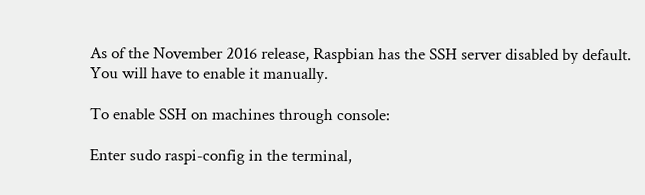As of the November 2016 release, Raspbian has the SSH server disabled by default. You will have to enable it manually.

To enable SSH on machines through console:

Enter sudo raspi-config in the terminal,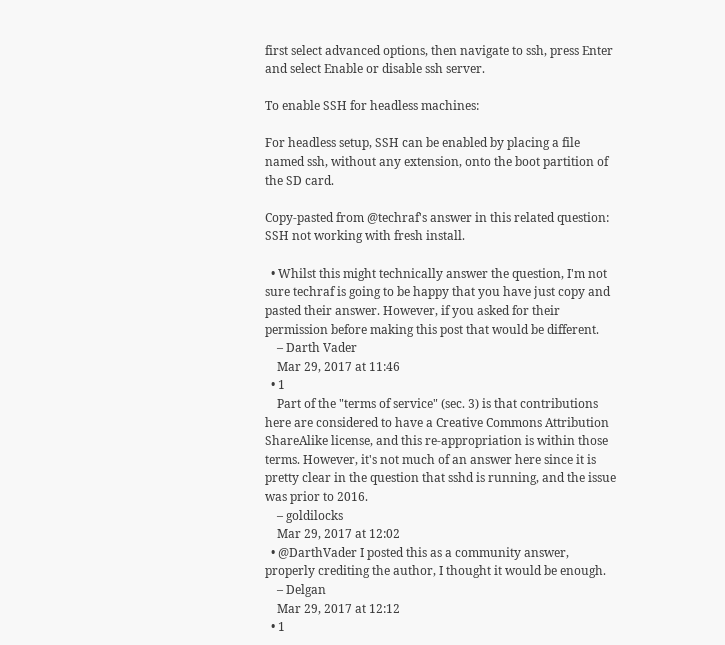first select advanced options, then navigate to ssh, press Enter and select Enable or disable ssh server.

To enable SSH for headless machines:

For headless setup, SSH can be enabled by placing a file named ssh, without any extension, onto the boot partition of the SD card.

Copy-pasted from @techraf's answer in this related question: SSH not working with fresh install.

  • Whilst this might technically answer the question, I'm not sure techraf is going to be happy that you have just copy and pasted their answer. However, if you asked for their permission before making this post that would be different.
    – Darth Vader
    Mar 29, 2017 at 11:46
  • 1
    Part of the "terms of service" (sec. 3) is that contributions here are considered to have a Creative Commons Attribution ShareAlike license, and this re-appropriation is within those terms. However, it's not much of an answer here since it is pretty clear in the question that sshd is running, and the issue was prior to 2016.
    – goldilocks
    Mar 29, 2017 at 12:02
  • @DarthVader I posted this as a community answer, properly crediting the author, I thought it would be enough.
    – Delgan
    Mar 29, 2017 at 12:12
  • 1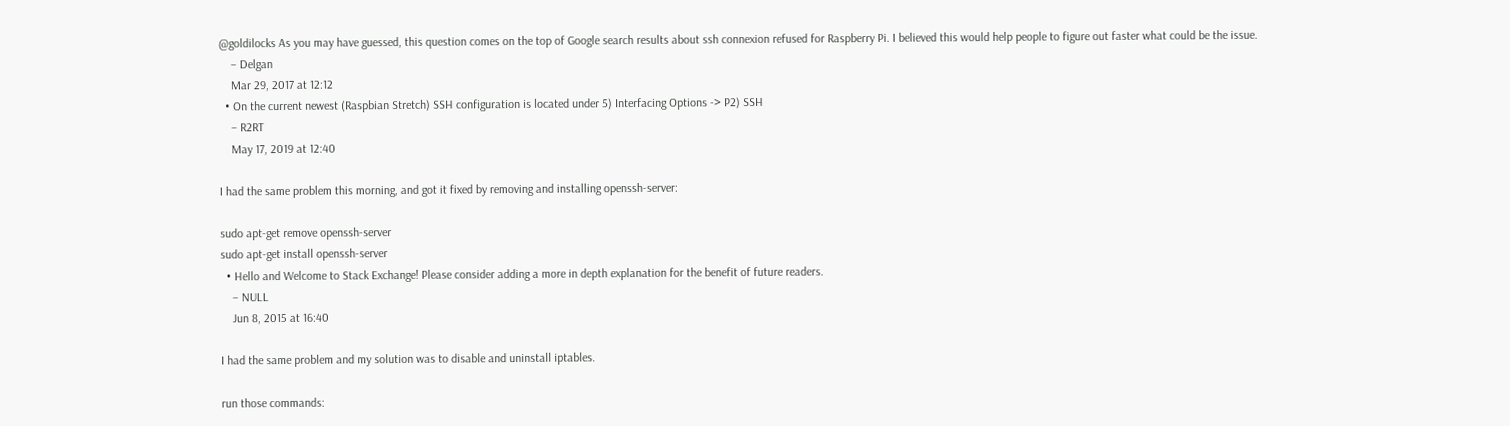@goldilocks As you may have guessed, this question comes on the top of Google search results about ssh connexion refused for Raspberry Pi. I believed this would help people to figure out faster what could be the issue.
    – Delgan
    Mar 29, 2017 at 12:12
  • On the current newest (Raspbian Stretch) SSH configuration is located under 5) Interfacing Options -> P2) SSH
    – R2RT
    May 17, 2019 at 12:40

I had the same problem this morning, and got it fixed by removing and installing openssh-server:

sudo apt-get remove openssh-server
sudo apt-get install openssh-server
  • Hello and Welcome to Stack Exchange! Please consider adding a more in depth explanation for the benefit of future readers.
    – NULL
    Jun 8, 2015 at 16:40

I had the same problem and my solution was to disable and uninstall iptables.

run those commands: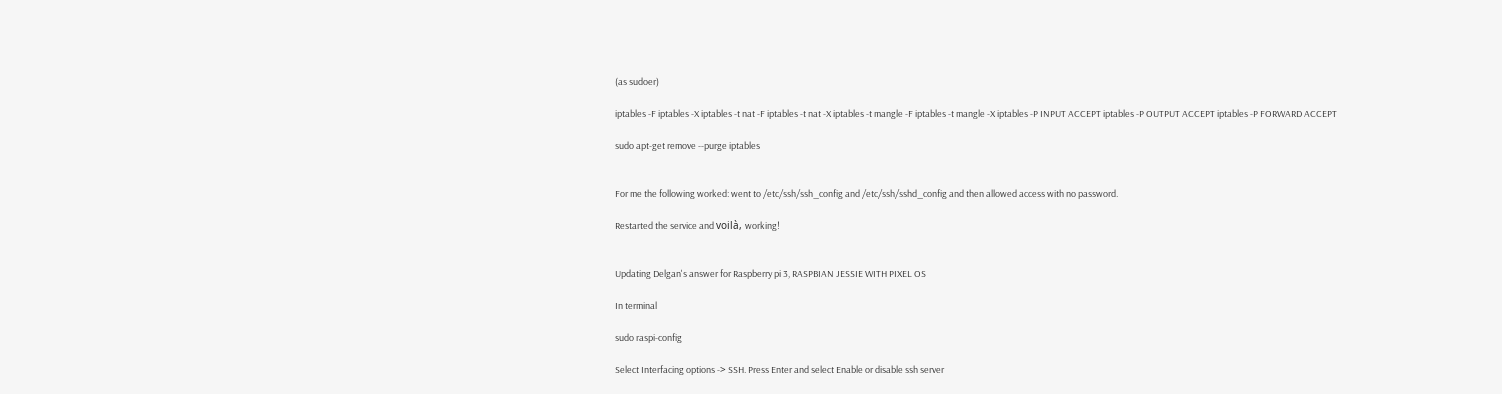(as sudoer)

iptables -F iptables -X iptables -t nat -F iptables -t nat -X iptables -t mangle -F iptables -t mangle -X iptables -P INPUT ACCEPT iptables -P OUTPUT ACCEPT iptables -P FORWARD ACCEPT

sudo apt-get remove --purge iptables


For me the following worked: went to /etc/ssh/ssh_config and /etc/ssh/sshd_config and then allowed access with no password.

Restarted the service and voilà, working!


Updating Delgan's answer for Raspberry pi 3, RASPBIAN JESSIE WITH PIXEL OS

In terminal

sudo raspi-config

Select Interfacing options -> SSH. Press Enter and select Enable or disable ssh server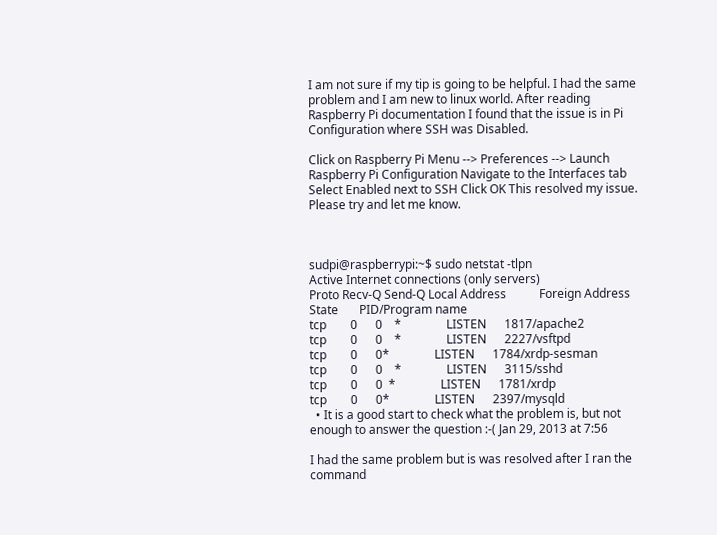I am not sure if my tip is going to be helpful. I had the same problem and I am new to linux world. After reading Raspberry Pi documentation I found that the issue is in Pi Configuration where SSH was Disabled.

Click on Raspberry Pi Menu --> Preferences --> Launch Raspberry Pi Configuration Navigate to the Interfaces tab Select Enabled next to SSH Click OK This resolved my issue. Please try and let me know.



sudpi@raspberrypi:~$ sudo netstat -tlpn
Active Internet connections (only servers)
Proto Recv-Q Send-Q Local Address           Foreign Address         State       PID/Program name
tcp        0      0    *               LISTEN      1817/apache2
tcp        0      0    *               LISTEN      2227/vsftpd
tcp        0      0*               LISTEN      1784/xrdp-sesman
tcp        0      0    *               LISTEN      3115/sshd
tcp        0      0  *               LISTEN      1781/xrdp
tcp        0      0*               LISTEN      2397/mysqld
  • It is a good start to check what the problem is, but not enough to answer the question :-( Jan 29, 2013 at 7:56

I had the same problem but is was resolved after I ran the command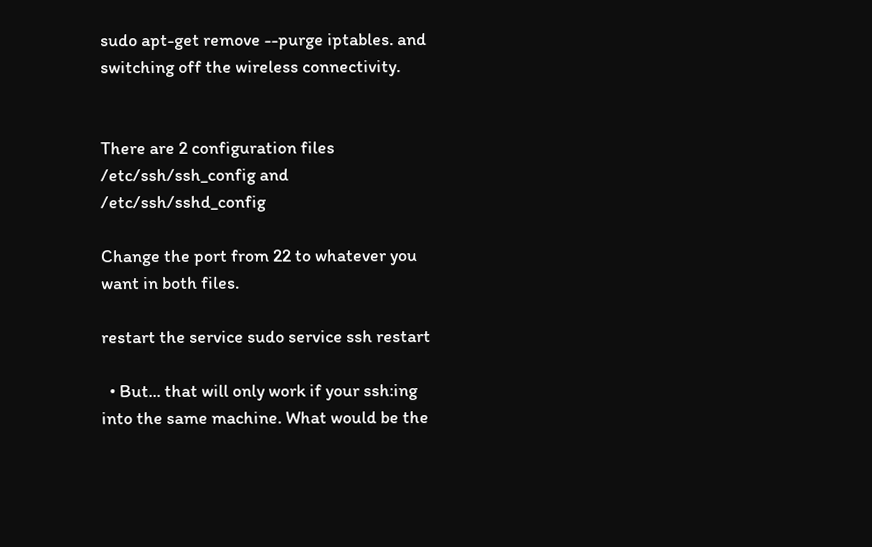sudo apt-get remove --purge iptables. and switching off the wireless connectivity.


There are 2 configuration files /etc/ssh/ssh_config and /etc/ssh/sshd_config

Change the port from 22 to whatever you want in both files.

restart the service sudo service ssh restart

  • But... that will only work if your ssh:ing into the same machine. What would be the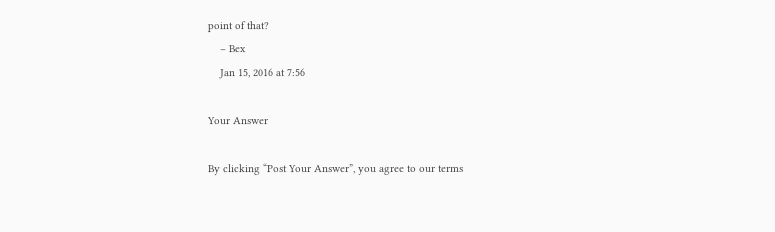point of that?
    – Bex
    Jan 15, 2016 at 7:56

Your Answer

By clicking “Post Your Answer”, you agree to our terms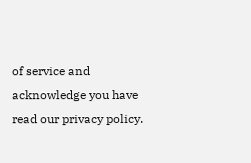of service and acknowledge you have read our privacy policy.